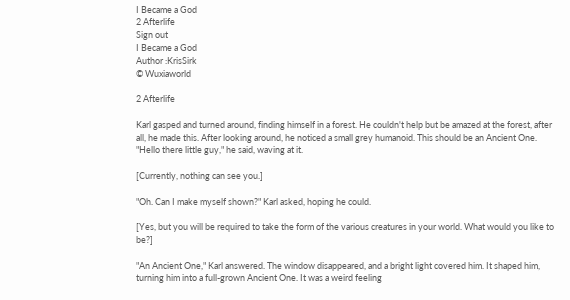I Became a God
2 Afterlife
Sign out
I Became a God
Author :KrisSirk
© Wuxiaworld

2 Afterlife

Karl gasped and turned around, finding himself in a forest. He couldn't help but be amazed at the forest, after all, he made this. After looking around, he noticed a small grey humanoid. This should be an Ancient One. "Hello there little guy," he said, waving at it.

[Currently, nothing can see you.]

"Oh. Can I make myself shown?" Karl asked, hoping he could.

[Yes, but you will be required to take the form of the various creatures in your world. What would you like to be?]

"An Ancient One," Karl answered. The window disappeared, and a bright light covered him. It shaped him, turning him into a full-grown Ancient One. It was a weird feeling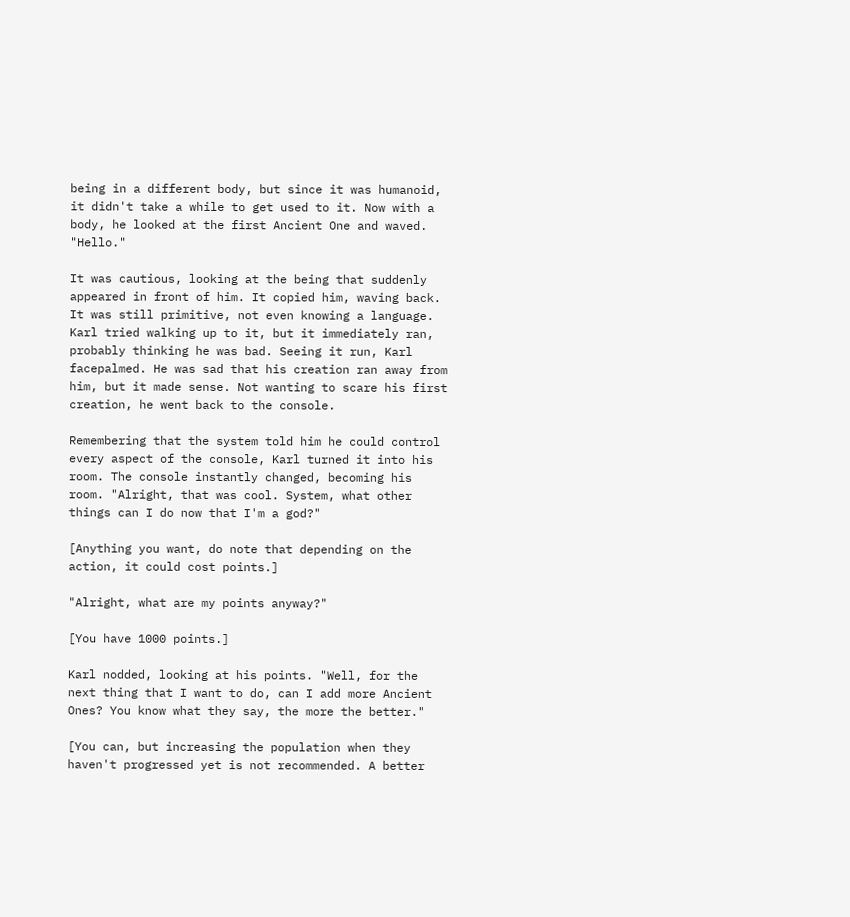being in a different body, but since it was humanoid, it didn't take a while to get used to it. Now with a body, he looked at the first Ancient One and waved. "Hello."

It was cautious, looking at the being that suddenly appeared in front of him. It copied him, waving back. It was still primitive, not even knowing a language. Karl tried walking up to it, but it immediately ran, probably thinking he was bad. Seeing it run, Karl facepalmed. He was sad that his creation ran away from him, but it made sense. Not wanting to scare his first creation, he went back to the console.

Remembering that the system told him he could control every aspect of the console, Karl turned it into his room. The console instantly changed, becoming his room. "Alright, that was cool. System, what other things can I do now that I'm a god?"

[Anything you want, do note that depending on the action, it could cost points.]

"Alright, what are my points anyway?"

[You have 1000 points.]

Karl nodded, looking at his points. "Well, for the next thing that I want to do, can I add more Ancient Ones? You know what they say, the more the better."

[You can, but increasing the population when they haven't progressed yet is not recommended. A better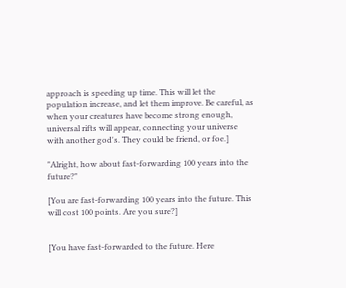approach is speeding up time. This will let the population increase, and let them improve. Be careful, as when your creatures have become strong enough, universal rifts will appear, connecting your universe with another god's. They could be friend, or foe.]

"Alright, how about fast-forwarding 100 years into the future?"

[You are fast-forwarding 100 years into the future. This will cost 100 points. Are you sure?]


[You have fast-forwarded to the future. Here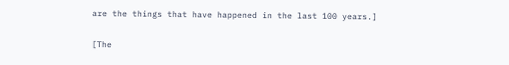are the things that have happened in the last 100 years.]

[The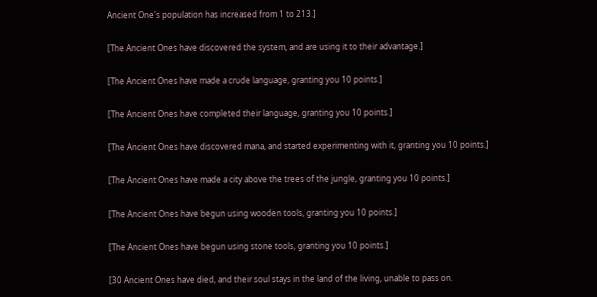Ancient One's population has increased from 1 to 213.]

[The Ancient Ones have discovered the system, and are using it to their advantage.]

[The Ancient Ones have made a crude language, granting you 10 points.]

[The Ancient Ones have completed their language, granting you 10 points.]

[The Ancient Ones have discovered mana, and started experimenting with it, granting you 10 points.]

[The Ancient Ones have made a city above the trees of the jungle, granting you 10 points.]

[The Ancient Ones have begun using wooden tools, granting you 10 points.]

[The Ancient Ones have begun using stone tools, granting you 10 points.]

[30 Ancient Ones have died, and their soul stays in the land of the living, unable to pass on.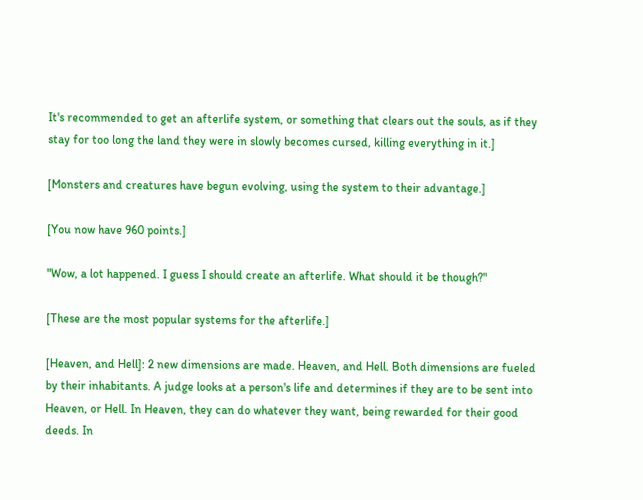It's recommended to get an afterlife system, or something that clears out the souls, as if they stay for too long the land they were in slowly becomes cursed, killing everything in it.]

[Monsters and creatures have begun evolving, using the system to their advantage.]

[You now have 960 points.]

"Wow, a lot happened. I guess I should create an afterlife. What should it be though?"

[These are the most popular systems for the afterlife.]

[Heaven, and Hell]: 2 new dimensions are made. Heaven, and Hell. Both dimensions are fueled by their inhabitants. A judge looks at a person's life and determines if they are to be sent into Heaven, or Hell. In Heaven, they can do whatever they want, being rewarded for their good deeds. In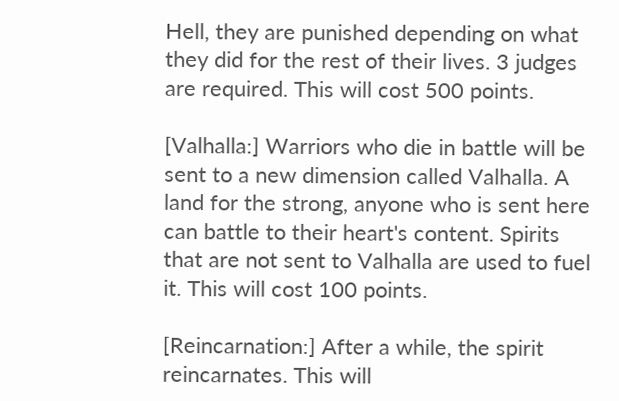Hell, they are punished depending on what they did for the rest of their lives. 3 judges are required. This will cost 500 points.

[Valhalla:] Warriors who die in battle will be sent to a new dimension called Valhalla. A land for the strong, anyone who is sent here can battle to their heart's content. Spirits that are not sent to Valhalla are used to fuel it. This will cost 100 points.

[Reincarnation:] After a while, the spirit reincarnates. This will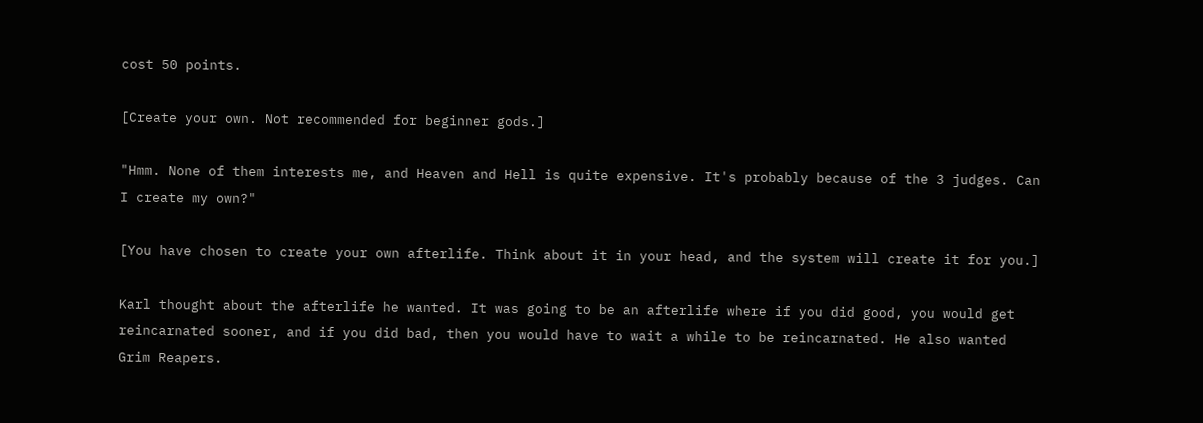cost 50 points.

[Create your own. Not recommended for beginner gods.]

"Hmm. None of them interests me, and Heaven and Hell is quite expensive. It's probably because of the 3 judges. Can I create my own?"

[You have chosen to create your own afterlife. Think about it in your head, and the system will create it for you.]

Karl thought about the afterlife he wanted. It was going to be an afterlife where if you did good, you would get reincarnated sooner, and if you did bad, then you would have to wait a while to be reincarnated. He also wanted Grim Reapers.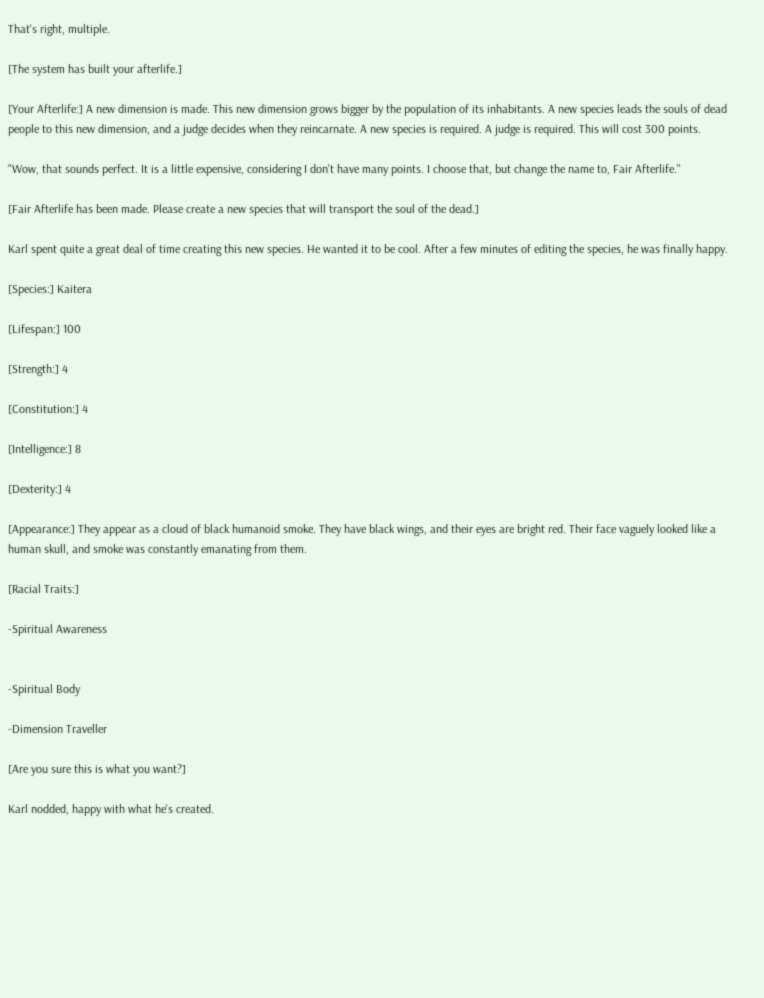That's right, multiple.

[The system has built your afterlife.]

[Your Afterlife:] A new dimension is made. This new dimension grows bigger by the population of its inhabitants. A new species leads the souls of dead people to this new dimension, and a judge decides when they reincarnate. A new species is required. A judge is required. This will cost 300 points.

"Wow, that sounds perfect. It is a little expensive, considering I don't have many points. I choose that, but change the name to, Fair Afterlife."

[Fair Afterlife has been made. Please create a new species that will transport the soul of the dead.]

Karl spent quite a great deal of time creating this new species. He wanted it to be cool. After a few minutes of editing the species, he was finally happy.

[Species:] Kaitera

[Lifespan:] 100

[Strength:] 4

[Constitution:] 4

[Intelligence:] 8

[Dexterity:] 4

[Appearance:] They appear as a cloud of black humanoid smoke. They have black wings, and their eyes are bright red. Their face vaguely looked like a human skull, and smoke was constantly emanating from them.

[Racial Traits:]

-Spiritual Awareness


-Spiritual Body

-Dimension Traveller

[Are you sure this is what you want?]

Karl nodded, happy with what he's created.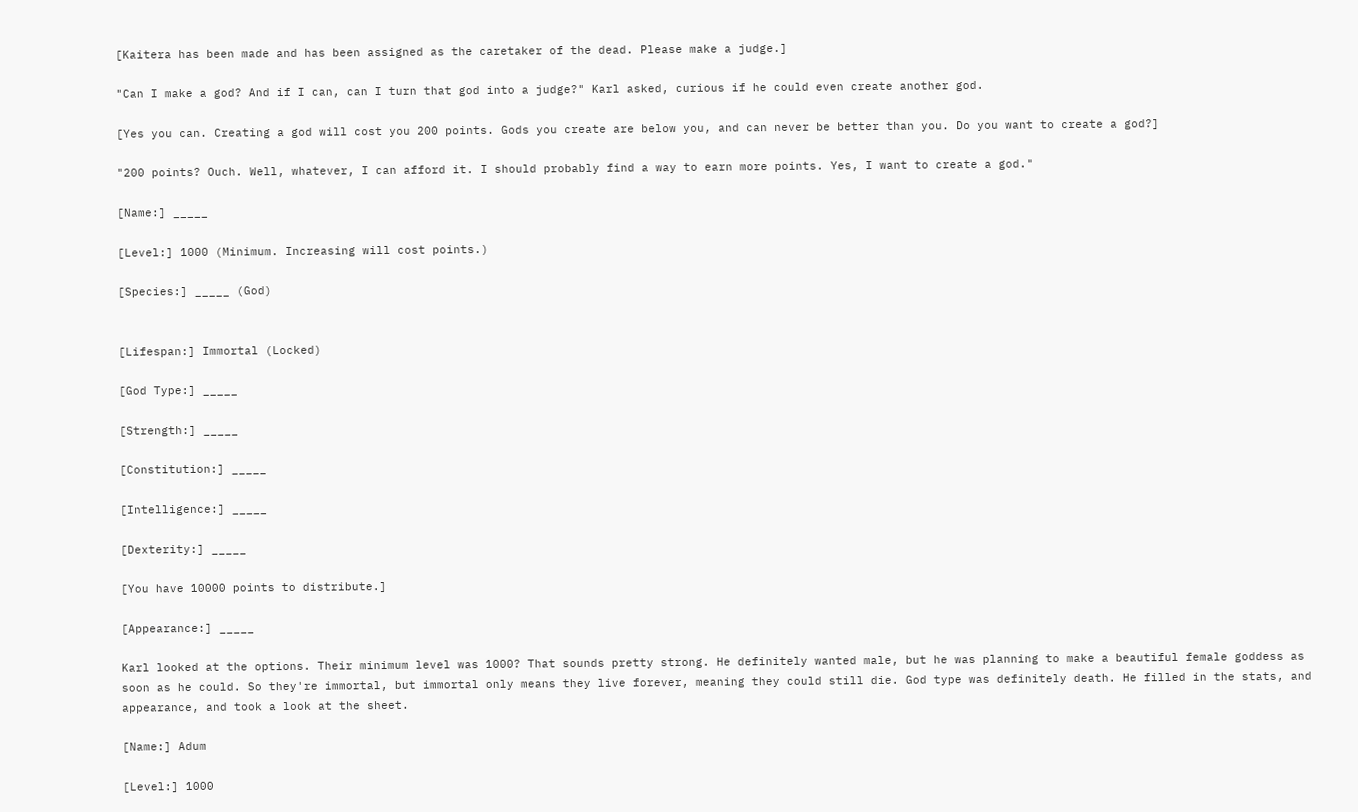[Kaitera has been made and has been assigned as the caretaker of the dead. Please make a judge.]

"Can I make a god? And if I can, can I turn that god into a judge?" Karl asked, curious if he could even create another god.

[Yes you can. Creating a god will cost you 200 points. Gods you create are below you, and can never be better than you. Do you want to create a god?]

"200 points? Ouch. Well, whatever, I can afford it. I should probably find a way to earn more points. Yes, I want to create a god."

[Name:] _____

[Level:] 1000 (Minimum. Increasing will cost points.)

[Species:] _____ (God)


[Lifespan:] Immortal (Locked)

[God Type:] _____

[Strength:] _____

[Constitution:] _____

[Intelligence:] _____

[Dexterity:] _____

[You have 10000 points to distribute.]

[Appearance:] _____

Karl looked at the options. Their minimum level was 1000? That sounds pretty strong. He definitely wanted male, but he was planning to make a beautiful female goddess as soon as he could. So they're immortal, but immortal only means they live forever, meaning they could still die. God type was definitely death. He filled in the stats, and appearance, and took a look at the sheet.

[Name:] Adum

[Level:] 1000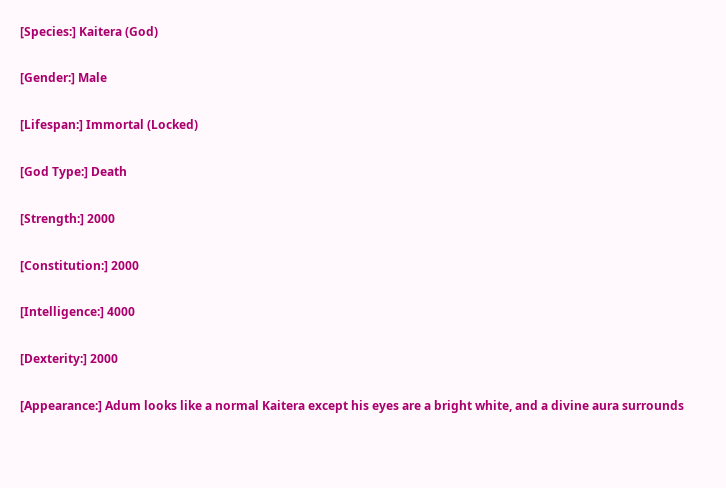[Species:] Kaitera (God)

[Gender:] Male

[Lifespan:] Immortal (Locked)

[God Type:] Death

[Strength:] 2000

[Constitution:] 2000

[Intelligence:] 4000

[Dexterity:] 2000

[Appearance:] Adum looks like a normal Kaitera except his eyes are a bright white, and a divine aura surrounds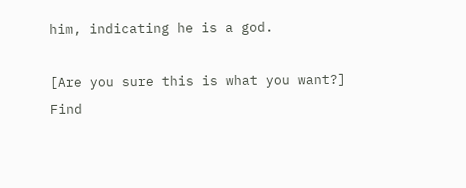him, indicating he is a god.

[Are you sure this is what you want?]
Find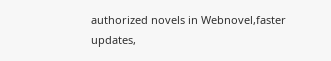authorized novels in Webnovel,faster updates,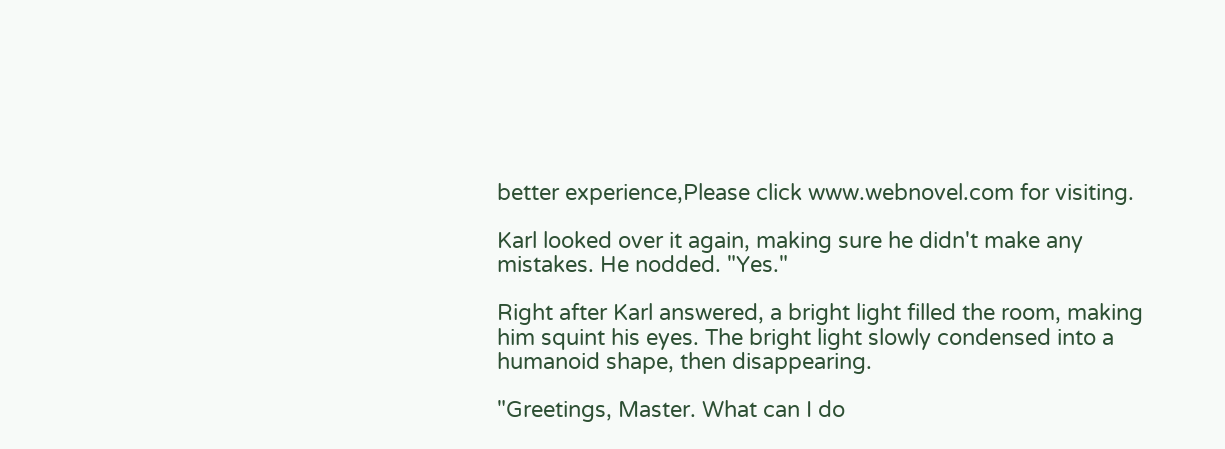better experience,Please click www.webnovel.com for visiting.

Karl looked over it again, making sure he didn't make any mistakes. He nodded. "Yes."

Right after Karl answered, a bright light filled the room, making him squint his eyes. The bright light slowly condensed into a humanoid shape, then disappearing.

"Greetings, Master. What can I do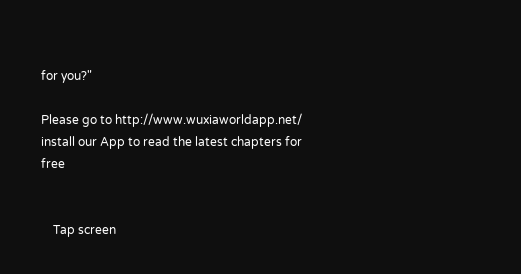for you?"

Please go to http://www.wuxiaworldapp.net/ install our App to read the latest chapters for free


    Tap screen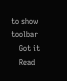to show toolbar
    Got it
    Read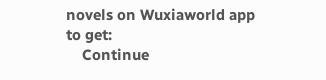novels on Wuxiaworld app to get:
    Continue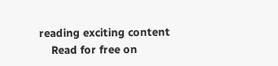reading exciting content
    Read for free on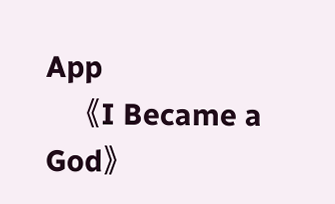App
    《I Became a God》